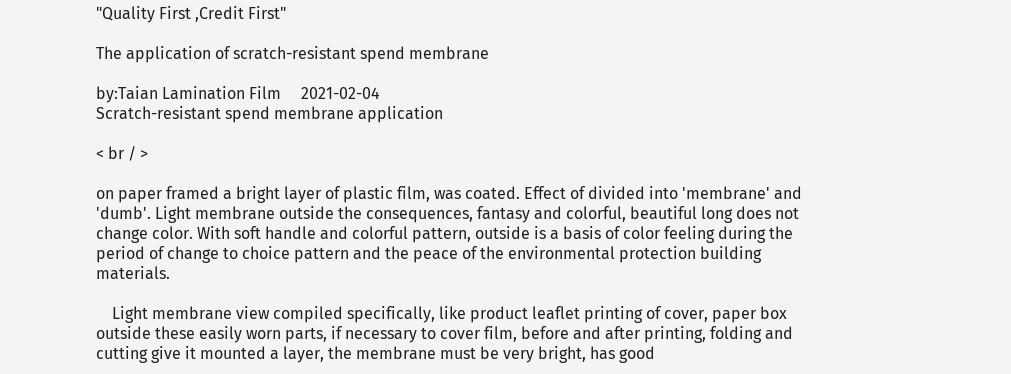"Quality First ,Credit First"

The application of scratch-resistant spend membrane

by:Taian Lamination Film     2021-02-04
Scratch-resistant spend membrane application

< br / >

on paper framed a bright layer of plastic film, was coated. Effect of divided into 'membrane' and 'dumb'. Light membrane outside the consequences, fantasy and colorful, beautiful long does not change color. With soft handle and colorful pattern, outside is a basis of color feeling during the period of change to choice pattern and the peace of the environmental protection building materials.

    Light membrane view compiled specifically, like product leaflet printing of cover, paper box outside these easily worn parts, if necessary to cover film, before and after printing, folding and cutting give it mounted a layer, the membrane must be very bright, has good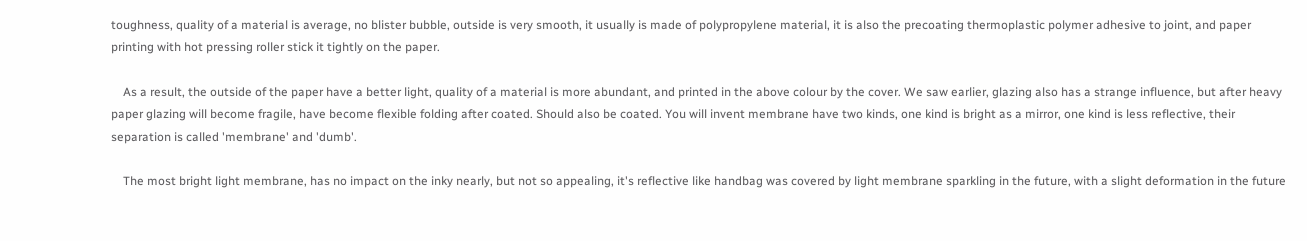toughness, quality of a material is average, no blister bubble, outside is very smooth, it usually is made of polypropylene material, it is also the precoating thermoplastic polymer adhesive to joint, and paper printing with hot pressing roller stick it tightly on the paper.

    As a result, the outside of the paper have a better light, quality of a material is more abundant, and printed in the above colour by the cover. We saw earlier, glazing also has a strange influence, but after heavy paper glazing will become fragile, have become flexible folding after coated. Should also be coated. You will invent membrane have two kinds, one kind is bright as a mirror, one kind is less reflective, their separation is called 'membrane' and 'dumb'.

    The most bright light membrane, has no impact on the inky nearly, but not so appealing, it's reflective like handbag was covered by light membrane sparkling in the future, with a slight deformation in the future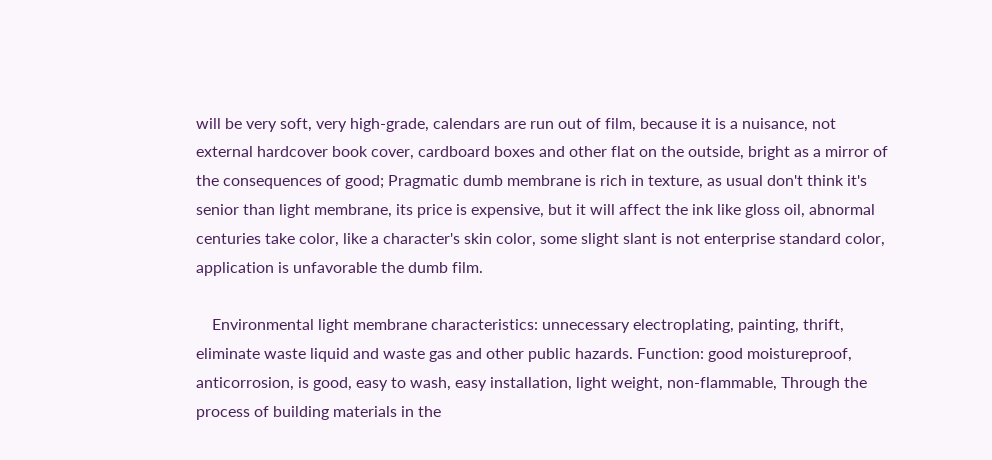will be very soft, very high-grade, calendars are run out of film, because it is a nuisance, not external hardcover book cover, cardboard boxes and other flat on the outside, bright as a mirror of the consequences of good; Pragmatic dumb membrane is rich in texture, as usual don't think it's senior than light membrane, its price is expensive, but it will affect the ink like gloss oil, abnormal centuries take color, like a character's skin color, some slight slant is not enterprise standard color, application is unfavorable the dumb film.

    Environmental light membrane characteristics: unnecessary electroplating, painting, thrift, eliminate waste liquid and waste gas and other public hazards. Function: good moistureproof, anticorrosion, is good, easy to wash, easy installation, light weight, non-flammable, Through the process of building materials in the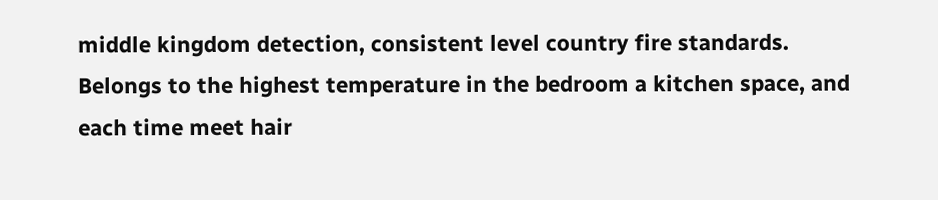middle kingdom detection, consistent level country fire standards. Belongs to the highest temperature in the bedroom a kitchen space, and each time meet hair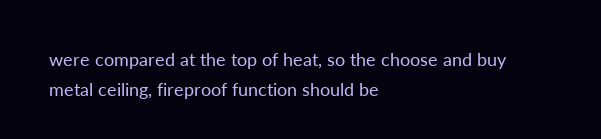were compared at the top of heat, so the choose and buy metal ceiling, fireproof function should be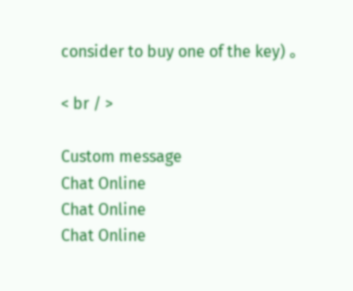consider to buy one of the key) 。

< br / >

Custom message
Chat Online
Chat Online
Chat Online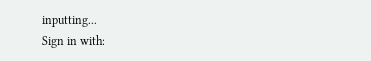inputting...
Sign in with: